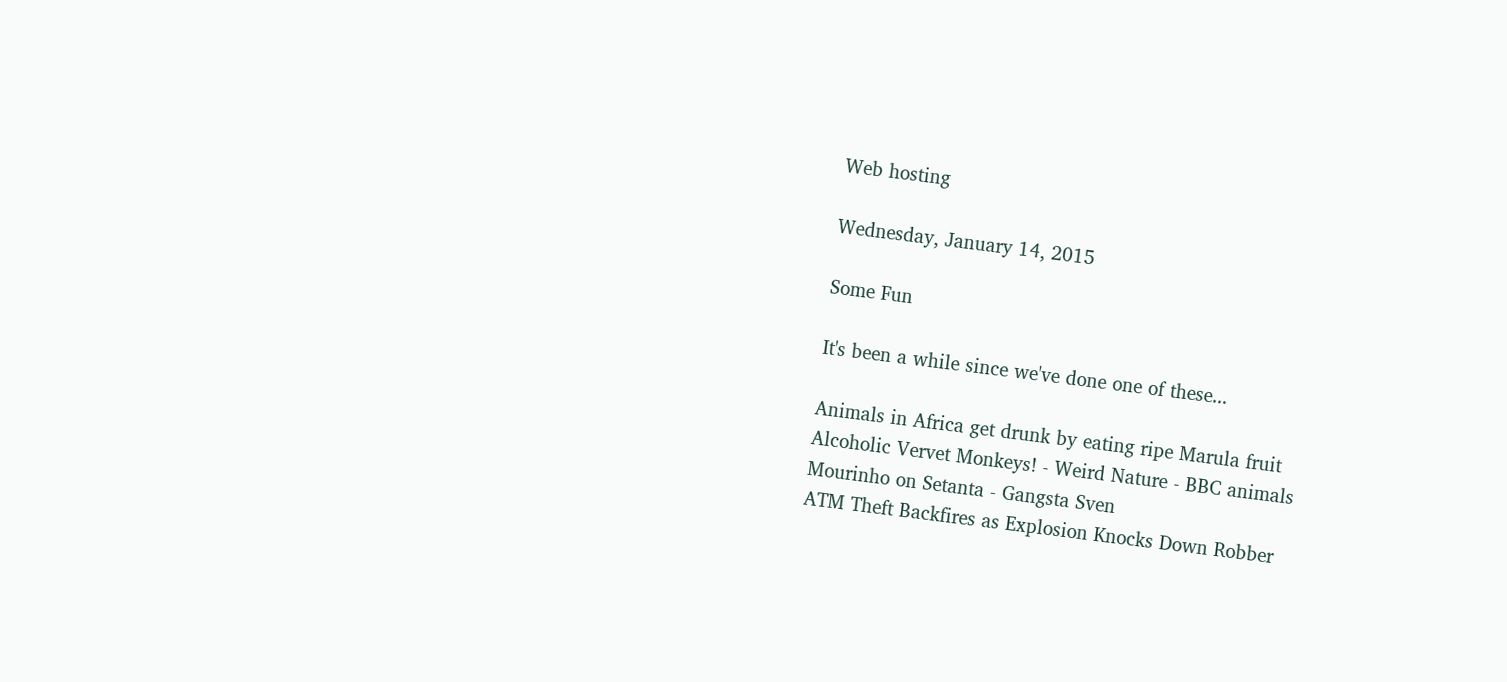Web hosting

Wednesday, January 14, 2015

Some Fun

It's been a while since we've done one of these...

Animals in Africa get drunk by eating ripe Marula fruit
Alcoholic Vervet Monkeys! - Weird Nature - BBC animals
Mourinho on Setanta - Gangsta Sven
ATM Theft Backfires as Explosion Knocks Down Robber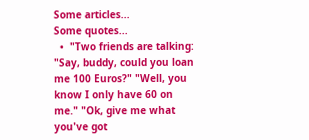Some articles...
Some quotes...
  •  "Two friends are talking: "Say, buddy, could you loan me 100 Euros?" "Well, you know I only have 60 on me." "Ok, give me what you've got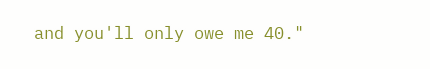and you'll only owe me 40."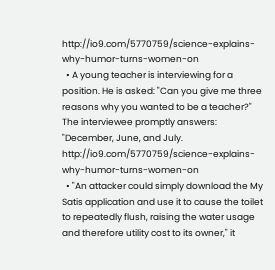http://io9.com/5770759/science-explains-why-humor-turns-women-on
  • A young teacher is interviewing for a position. He is asked: "Can you give me three reasons why you wanted to be a teacher?" The interviewee promptly answers: "December, June, and July. http://io9.com/5770759/science-explains-why-humor-turns-women-on
  • "An attacker could simply download the My Satis application and use it to cause the toilet to repeatedly flush, raising the water usage and therefore utility cost to its owner," it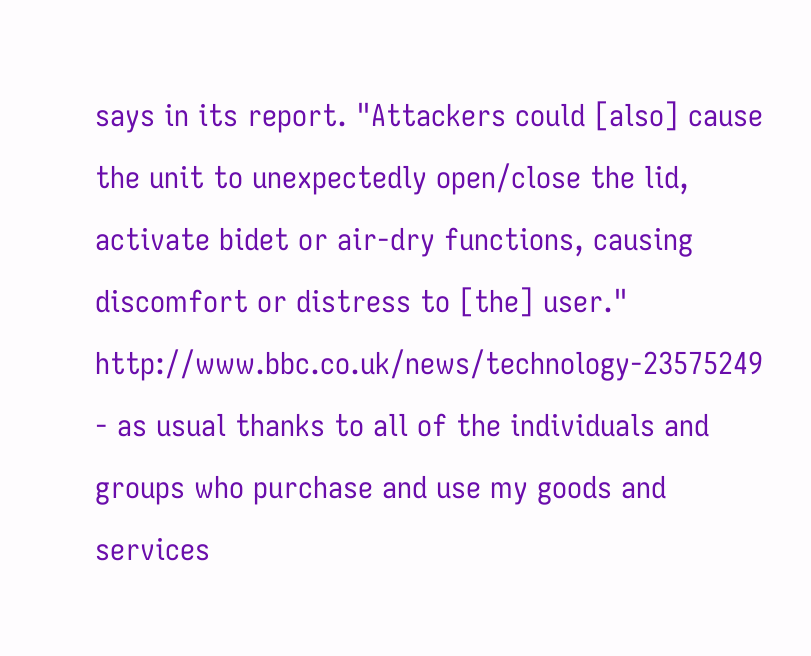says in its report. "Attackers could [also] cause the unit to unexpectedly open/close the lid, activate bidet or air-dry functions, causing discomfort or distress to [the] user." http://www.bbc.co.uk/news/technology-23575249
- as usual thanks to all of the individuals and groups who purchase and use my goods and services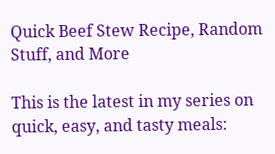Quick Beef Stew Recipe, Random Stuff, and More

This is the latest in my series on quick, easy, and tasty meals: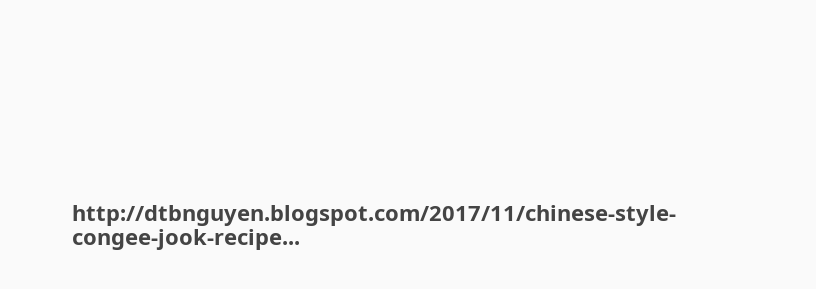http://dtbnguyen.blogspot.com/2017/11/chinese-style-congee-jook-recipe...